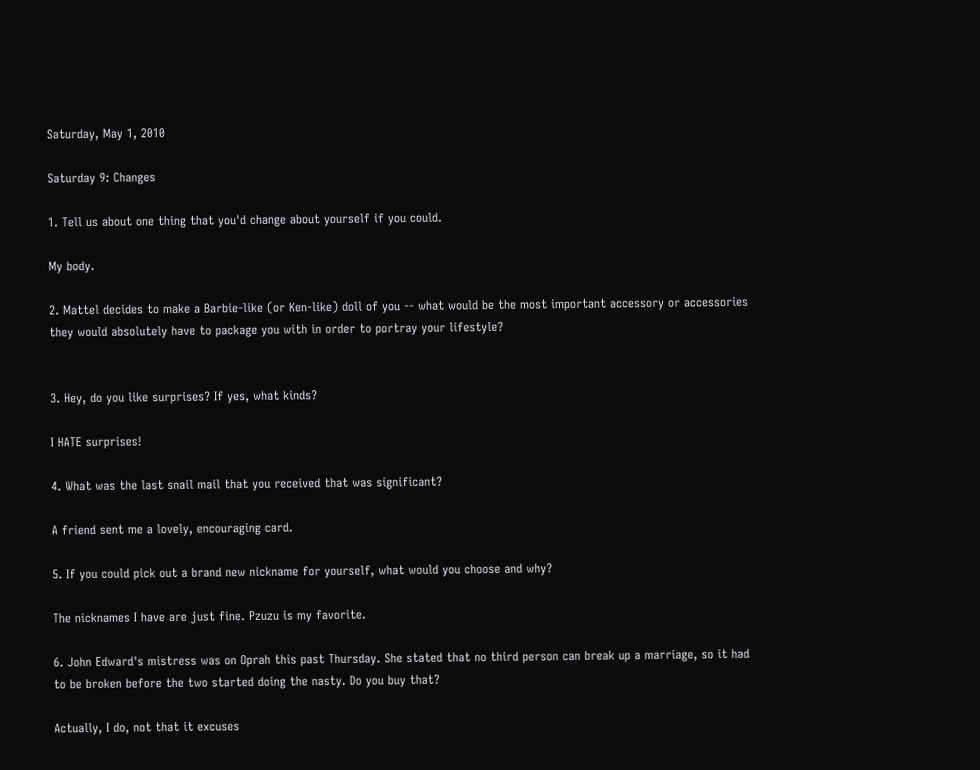Saturday, May 1, 2010

Saturday 9: Changes

1. Tell us about one thing that you'd change about yourself if you could.

My body.

2. Mattel decides to make a Barbie-like (or Ken-like) doll of you -- what would be the most important accessory or accessories they would absolutely have to package you with in order to portray your lifestyle?


3. Hey, do you like surprises? If yes, what kinds?

I HATE surprises!

4. What was the last snail mail that you received that was significant?

A friend sent me a lovely, encouraging card.

5. If you could pick out a brand new nickname for yourself, what would you choose and why?

The nicknames I have are just fine. Pzuzu is my favorite.

6. John Edward's mistress was on Oprah this past Thursday. She stated that no third person can break up a marriage, so it had to be broken before the two started doing the nasty. Do you buy that?

Actually, I do, not that it excuses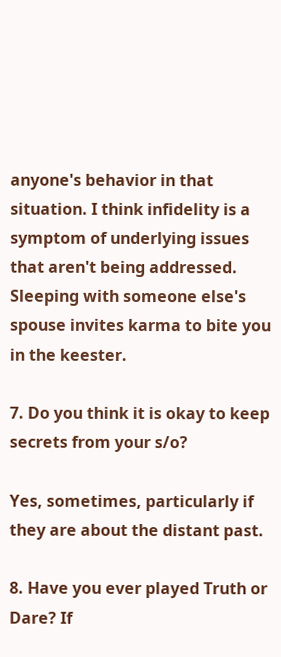anyone's behavior in that situation. I think infidelity is a symptom of underlying issues that aren't being addressed. Sleeping with someone else's spouse invites karma to bite you in the keester.

7. Do you think it is okay to keep secrets from your s/o?

Yes, sometimes, particularly if they are about the distant past.

8. Have you ever played Truth or Dare? If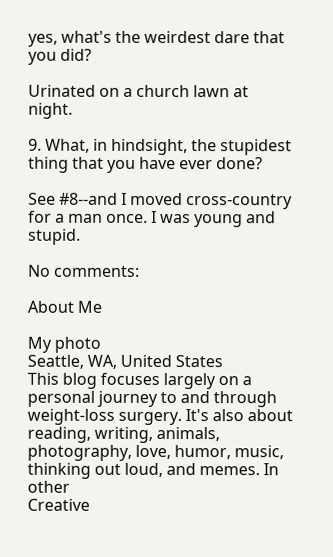yes, what's the weirdest dare that you did?

Urinated on a church lawn at night.

9. What, in hindsight, the stupidest thing that you have ever done?

See #8--and I moved cross-country for a man once. I was young and stupid.

No comments:

About Me

My photo
Seattle, WA, United States
This blog focuses largely on a personal journey to and through weight-loss surgery. It's also about reading, writing, animals, photography, love, humor, music, thinking out loud, and memes. In other
Creative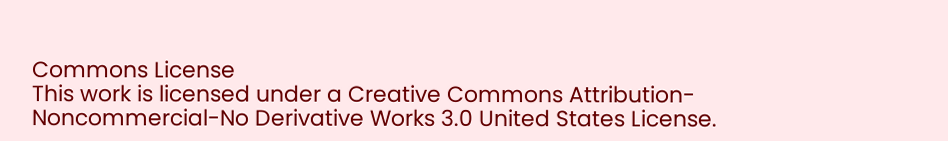Commons License
This work is licensed under a Creative Commons Attribution-Noncommercial-No Derivative Works 3.0 United States License.